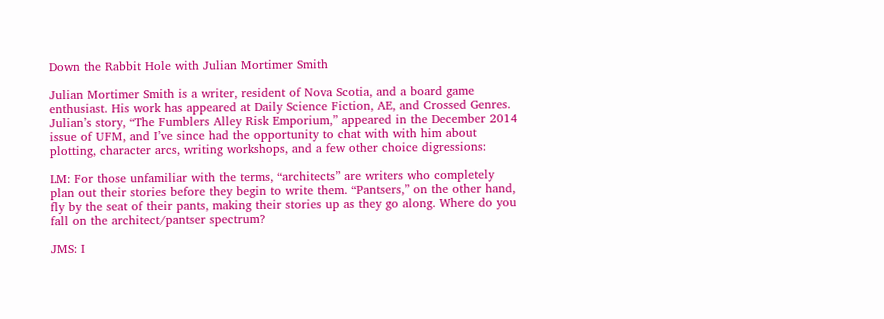Down the Rabbit Hole with Julian Mortimer Smith

Julian Mortimer Smith is a writer, resident of Nova Scotia, and a board game enthusiast. His work has appeared at Daily Science Fiction, AE, and Crossed Genres. Julian’s story, “The Fumblers Alley Risk Emporium,” appeared in the December 2014 issue of UFM, and I’ve since had the opportunity to chat with with him about plotting, character arcs, writing workshops, and a few other choice digressions:

LM: For those unfamiliar with the terms, “architects” are writers who completely plan out their stories before they begin to write them. “Pantsers,” on the other hand, fly by the seat of their pants, making their stories up as they go along. Where do you fall on the architect/pantser spectrum?

JMS: I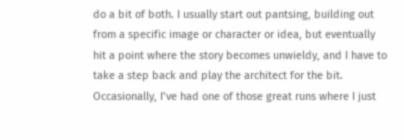do a bit of both. I usually start out pantsing, building out from a specific image or character or idea, but eventually hit a point where the story becomes unwieldy, and I have to take a step back and play the architect for the bit. Occasionally, I’ve had one of those great runs where I just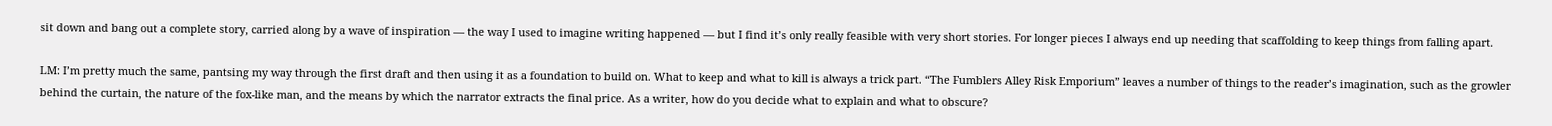sit down and bang out a complete story, carried along by a wave of inspiration — the way I used to imagine writing happened — but I find it’s only really feasible with very short stories. For longer pieces I always end up needing that scaffolding to keep things from falling apart.

LM: I’m pretty much the same, pantsing my way through the first draft and then using it as a foundation to build on. What to keep and what to kill is always a trick part. “The Fumblers Alley Risk Emporium” leaves a number of things to the reader’s imagination, such as the growler behind the curtain, the nature of the fox-like man, and the means by which the narrator extracts the final price. As a writer, how do you decide what to explain and what to obscure?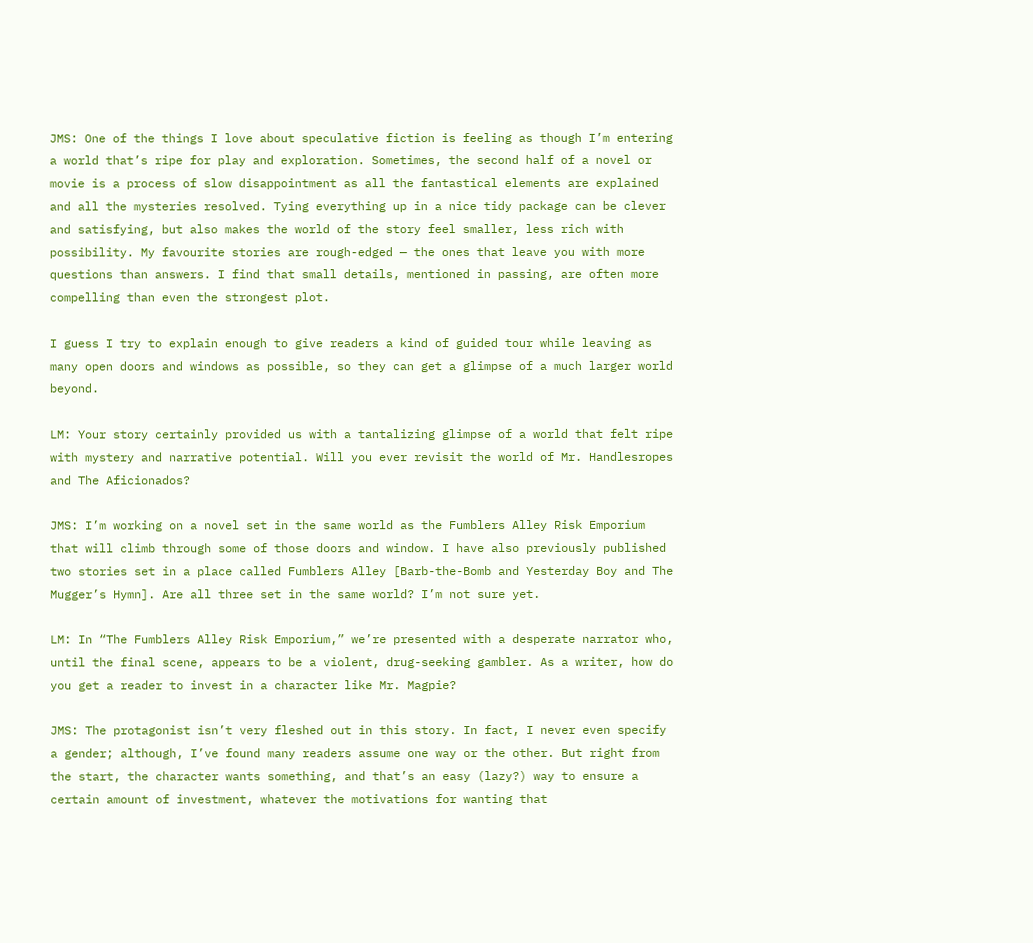JMS: One of the things I love about speculative fiction is feeling as though I’m entering a world that’s ripe for play and exploration. Sometimes, the second half of a novel or movie is a process of slow disappointment as all the fantastical elements are explained and all the mysteries resolved. Tying everything up in a nice tidy package can be clever and satisfying, but also makes the world of the story feel smaller, less rich with possibility. My favourite stories are rough-edged — the ones that leave you with more questions than answers. I find that small details, mentioned in passing, are often more compelling than even the strongest plot.

I guess I try to explain enough to give readers a kind of guided tour while leaving as many open doors and windows as possible, so they can get a glimpse of a much larger world beyond.

LM: Your story certainly provided us with a tantalizing glimpse of a world that felt ripe with mystery and narrative potential. Will you ever revisit the world of Mr. Handlesropes and The Aficionados?

JMS: I’m working on a novel set in the same world as the Fumblers Alley Risk Emporium that will climb through some of those doors and window. I have also previously published two stories set in a place called Fumblers Alley [Barb-the-Bomb and Yesterday Boy and The Mugger’s Hymn]. Are all three set in the same world? I’m not sure yet.

LM: In “The Fumblers Alley Risk Emporium,” we’re presented with a desperate narrator who, until the final scene, appears to be a violent, drug-seeking gambler. As a writer, how do you get a reader to invest in a character like Mr. Magpie?

JMS: The protagonist isn’t very fleshed out in this story. In fact, I never even specify a gender; although, I’ve found many readers assume one way or the other. But right from the start, the character wants something, and that’s an easy (lazy?) way to ensure a certain amount of investment, whatever the motivations for wanting that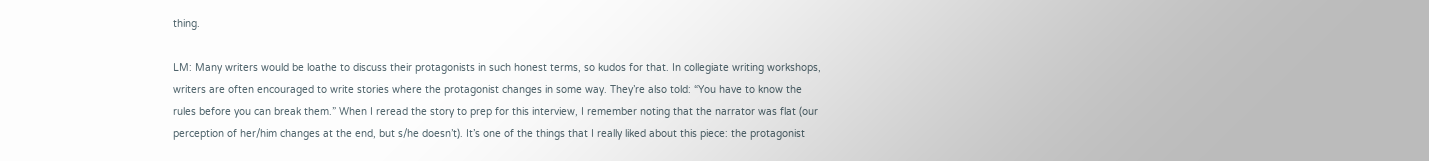thing.

LM: Many writers would be loathe to discuss their protagonists in such honest terms, so kudos for that. In collegiate writing workshops, writers are often encouraged to write stories where the protagonist changes in some way. They’re also told: “You have to know the rules before you can break them.” When I reread the story to prep for this interview, I remember noting that the narrator was flat (our perception of her/him changes at the end, but s/he doesn’t). It’s one of the things that I really liked about this piece: the protagonist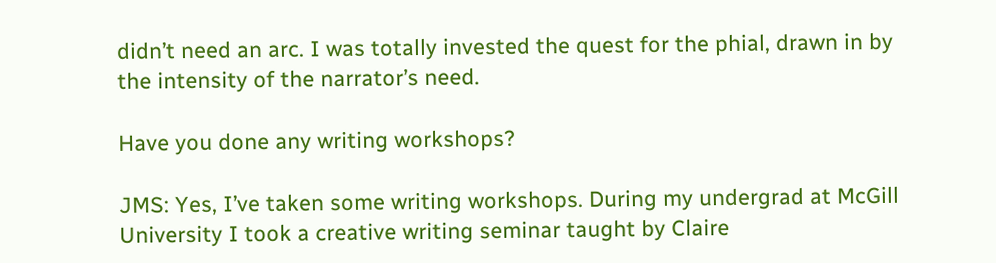didn’t need an arc. I was totally invested the quest for the phial, drawn in by the intensity of the narrator’s need.

Have you done any writing workshops?

JMS: Yes, I’ve taken some writing workshops. During my undergrad at McGill University I took a creative writing seminar taught by Claire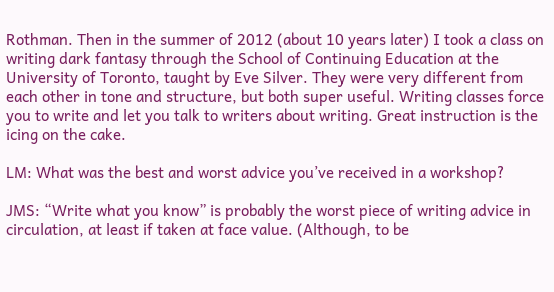Rothman. Then in the summer of 2012 (about 10 years later) I took a class on writing dark fantasy through the School of Continuing Education at the University of Toronto, taught by Eve Silver. They were very different from each other in tone and structure, but both super useful. Writing classes force you to write and let you talk to writers about writing. Great instruction is the icing on the cake.

LM: What was the best and worst advice you’ve received in a workshop?

JMS: “Write what you know” is probably the worst piece of writing advice in circulation, at least if taken at face value. (Although, to be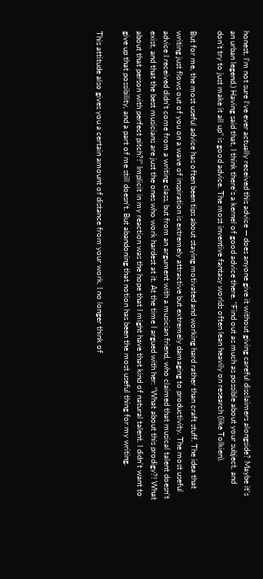honest, I’m not sure I’ve ever actually received this advice — does anyone give it without giving careful disclaimers alongside? Maybe it’s an urban legend.) Having said that, I think there’s a kernel of good advice there. “Find out as much as possible about your subject, and don’t try to just make it all up” is good advice. The most inventive fantasy worlds often lean heavily on research (like Tolkien).

But for me, the most useful advice has often been tips about staying motivated and working hard rather than craft stuff. The idea that writing just flows out of you on a wave of inspiration is extremely attractive but extremely damaging to productivity. The most useful advice I received didn’t come from a writing class, but from an argument with a musician friend, who claimed that musical talent doesn’t exist, and that the best musicians are just the ones who work hardest at it. At the time I argued with her: “What about this prodigy?! What about that person with perfect pitch?!” Implicit in my reaction was the hope that I might have that kind of natural talent. I didn’t want to give up that possibility, and a part of me still doesn’t. But abandoning that notion has been the most useful thing for my writing.

This attitude also gives you a certain amount of distance from your work. I no longer think of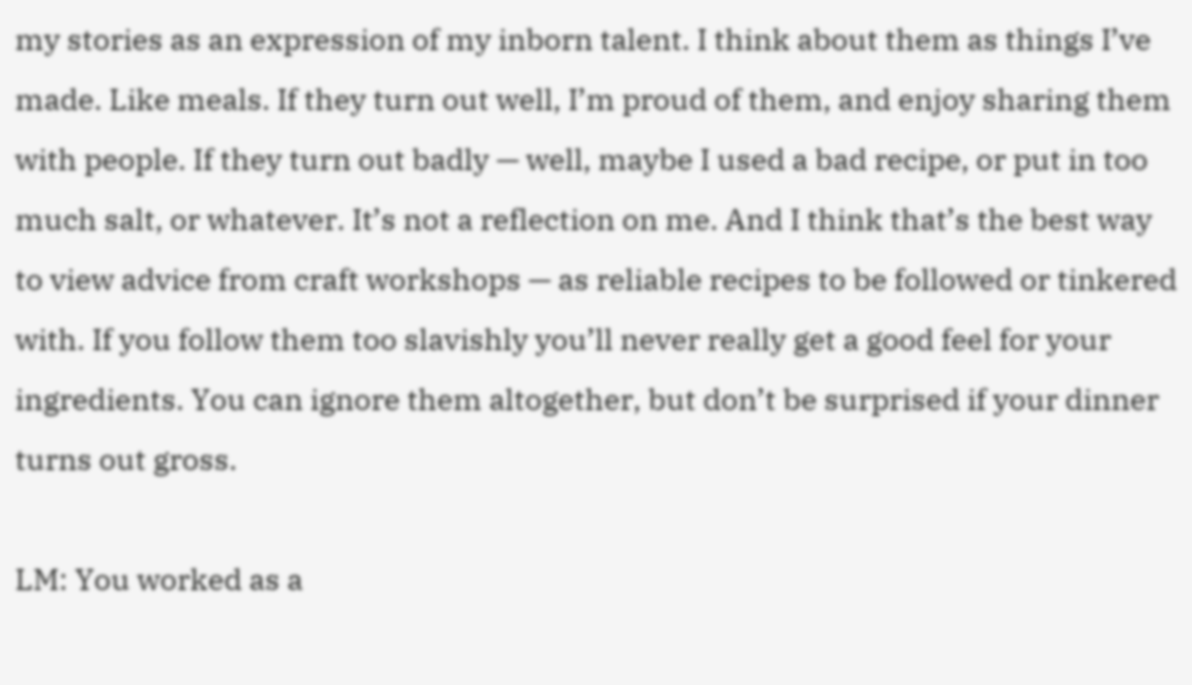my stories as an expression of my inborn talent. I think about them as things I’ve made. Like meals. If they turn out well, I’m proud of them, and enjoy sharing them with people. If they turn out badly — well, maybe I used a bad recipe, or put in too much salt, or whatever. It’s not a reflection on me. And I think that’s the best way to view advice from craft workshops — as reliable recipes to be followed or tinkered with. If you follow them too slavishly you’ll never really get a good feel for your ingredients. You can ignore them altogether, but don’t be surprised if your dinner turns out gross.

LM: You worked as a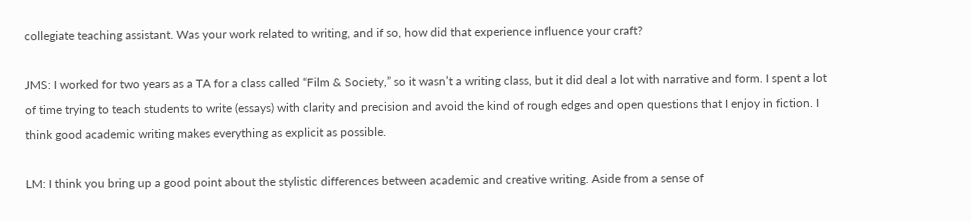collegiate teaching assistant. Was your work related to writing, and if so, how did that experience influence your craft?

JMS: I worked for two years as a TA for a class called “Film & Society,” so it wasn’t a writing class, but it did deal a lot with narrative and form. I spent a lot of time trying to teach students to write (essays) with clarity and precision and avoid the kind of rough edges and open questions that I enjoy in fiction. I think good academic writing makes everything as explicit as possible.

LM: I think you bring up a good point about the stylistic differences between academic and creative writing. Aside from a sense of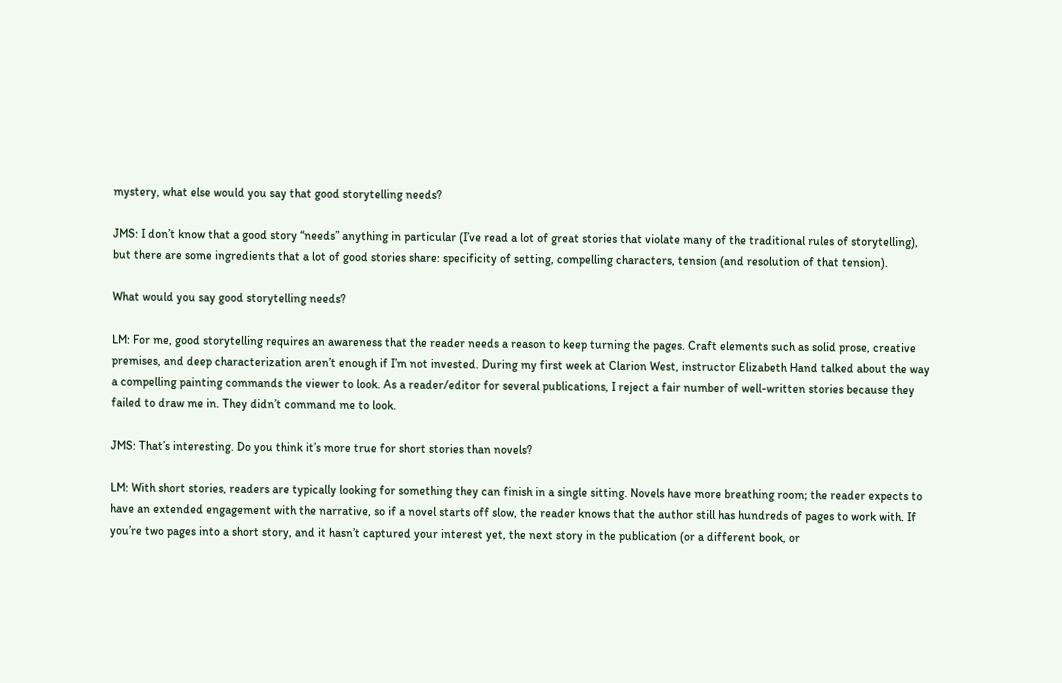mystery, what else would you say that good storytelling needs?

JMS: I don’t know that a good story “needs” anything in particular (I’ve read a lot of great stories that violate many of the traditional rules of storytelling), but there are some ingredients that a lot of good stories share: specificity of setting, compelling characters, tension (and resolution of that tension).

What would you say good storytelling needs?

LM: For me, good storytelling requires an awareness that the reader needs a reason to keep turning the pages. Craft elements such as solid prose, creative premises, and deep characterization aren’t enough if I’m not invested. During my first week at Clarion West, instructor Elizabeth Hand talked about the way a compelling painting commands the viewer to look. As a reader/editor for several publications, I reject a fair number of well-written stories because they failed to draw me in. They didn’t command me to look.

JMS: That’s interesting. Do you think it’s more true for short stories than novels?

LM: With short stories, readers are typically looking for something they can finish in a single sitting. Novels have more breathing room; the reader expects to have an extended engagement with the narrative, so if a novel starts off slow, the reader knows that the author still has hundreds of pages to work with. If you’re two pages into a short story, and it hasn’t captured your interest yet, the next story in the publication (or a different book, or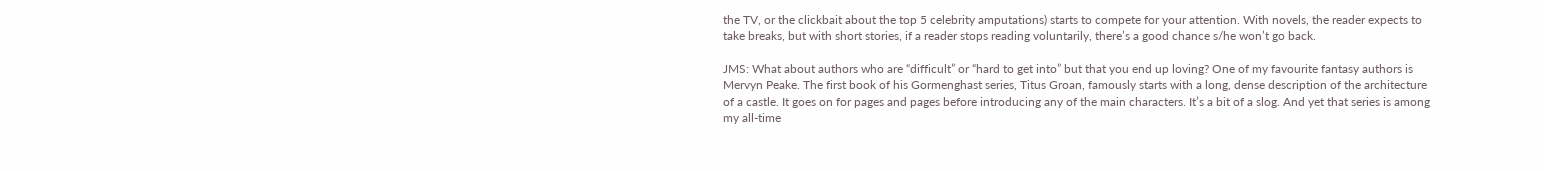the TV, or the clickbait about the top 5 celebrity amputations) starts to compete for your attention. With novels, the reader expects to take breaks, but with short stories, if a reader stops reading voluntarily, there’s a good chance s/he won’t go back.

JMS: What about authors who are “difficult” or “hard to get into” but that you end up loving? One of my favourite fantasy authors is Mervyn Peake. The first book of his Gormenghast series, Titus Groan, famously starts with a long, dense description of the architecture of a castle. It goes on for pages and pages before introducing any of the main characters. It’s a bit of a slog. And yet that series is among my all-time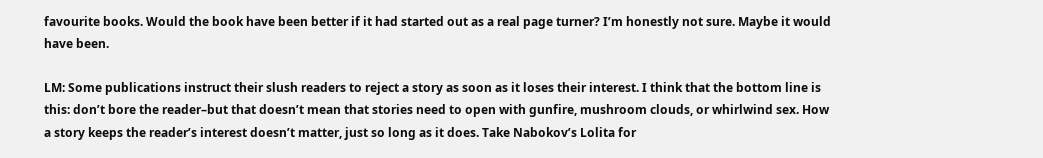favourite books. Would the book have been better if it had started out as a real page turner? I’m honestly not sure. Maybe it would have been.

LM: Some publications instruct their slush readers to reject a story as soon as it loses their interest. I think that the bottom line is this: don’t bore the reader–but that doesn’t mean that stories need to open with gunfire, mushroom clouds, or whirlwind sex. How a story keeps the reader’s interest doesn’t matter, just so long as it does. Take Nabokov’s Lolita for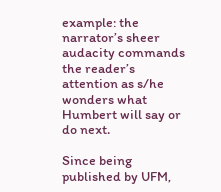example: the narrator’s sheer audacity commands the reader’s attention as s/he wonders what Humbert will say or do next.

Since being published by UFM,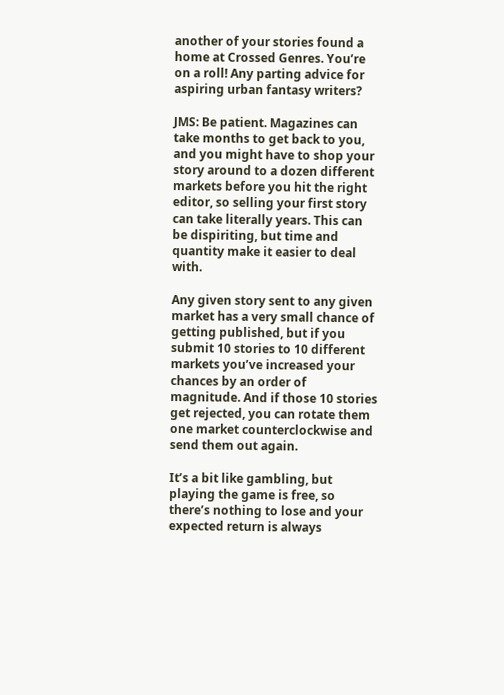another of your stories found a home at Crossed Genres. You’re on a roll! Any parting advice for aspiring urban fantasy writers?

JMS: Be patient. Magazines can take months to get back to you, and you might have to shop your story around to a dozen different markets before you hit the right editor, so selling your first story can take literally years. This can be dispiriting, but time and quantity make it easier to deal with.

Any given story sent to any given market has a very small chance of getting published, but if you submit 10 stories to 10 different markets you’ve increased your chances by an order of magnitude. And if those 10 stories get rejected, you can rotate them one market counterclockwise and send them out again.

It’s a bit like gambling, but playing the game is free, so there’s nothing to lose and your expected return is always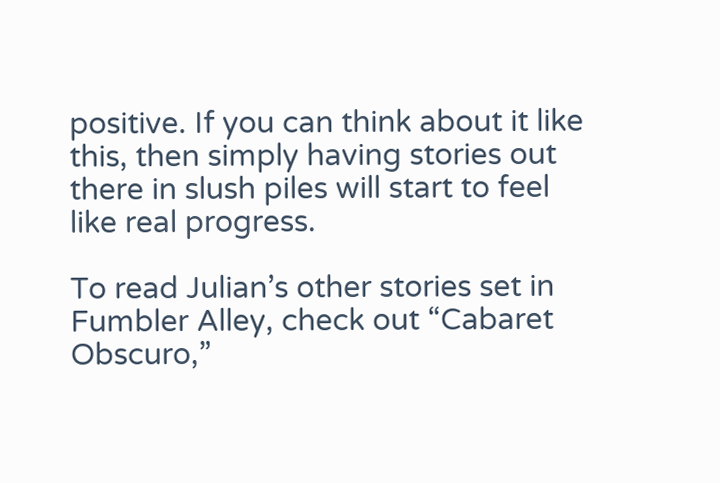positive. If you can think about it like this, then simply having stories out there in slush piles will start to feel like real progress.

To read Julian’s other stories set in Fumbler Alley, check out “Cabaret Obscuro,”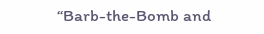“Barb-the-Bomb and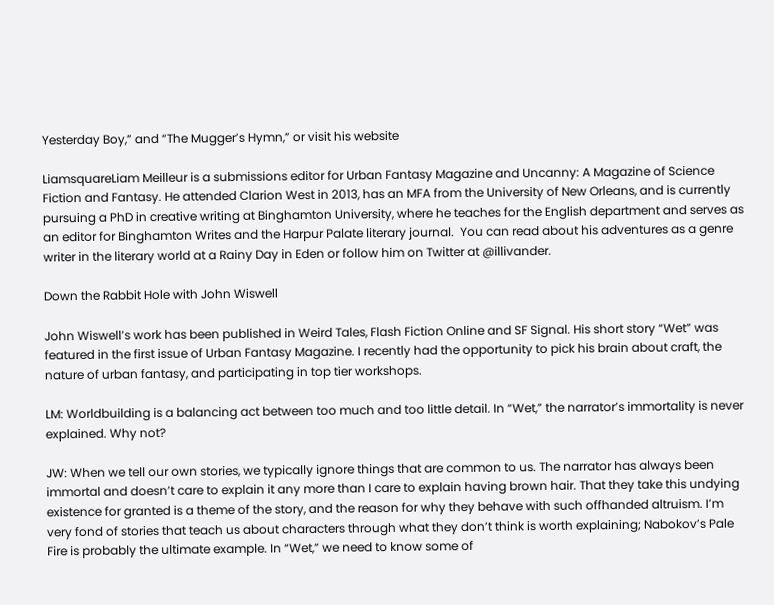Yesterday Boy,” and “The Mugger’s Hymn,” or visit his website

LiamsquareLiam Meilleur is a submissions editor for Urban Fantasy Magazine and Uncanny: A Magazine of Science Fiction and Fantasy. He attended Clarion West in 2013, has an MFA from the University of New Orleans, and is currently pursuing a PhD in creative writing at Binghamton University, where he teaches for the English department and serves as an editor for Binghamton Writes and the Harpur Palate literary journal.  You can read about his adventures as a genre writer in the literary world at a Rainy Day in Eden or follow him on Twitter at @illivander.

Down the Rabbit Hole with John Wiswell

John Wiswell’s work has been published in Weird Tales, Flash Fiction Online and SF Signal. His short story “Wet” was featured in the first issue of Urban Fantasy Magazine. I recently had the opportunity to pick his brain about craft, the nature of urban fantasy, and participating in top tier workshops.

LM: Worldbuilding is a balancing act between too much and too little detail. In “Wet,” the narrator’s immortality is never explained. Why not?

JW: When we tell our own stories, we typically ignore things that are common to us. The narrator has always been immortal and doesn’t care to explain it any more than I care to explain having brown hair. That they take this undying existence for granted is a theme of the story, and the reason for why they behave with such offhanded altruism. I’m very fond of stories that teach us about characters through what they don’t think is worth explaining; Nabokov’s Pale Fire is probably the ultimate example. In “Wet,” we need to know some of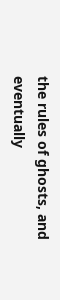the rules of ghosts, and eventually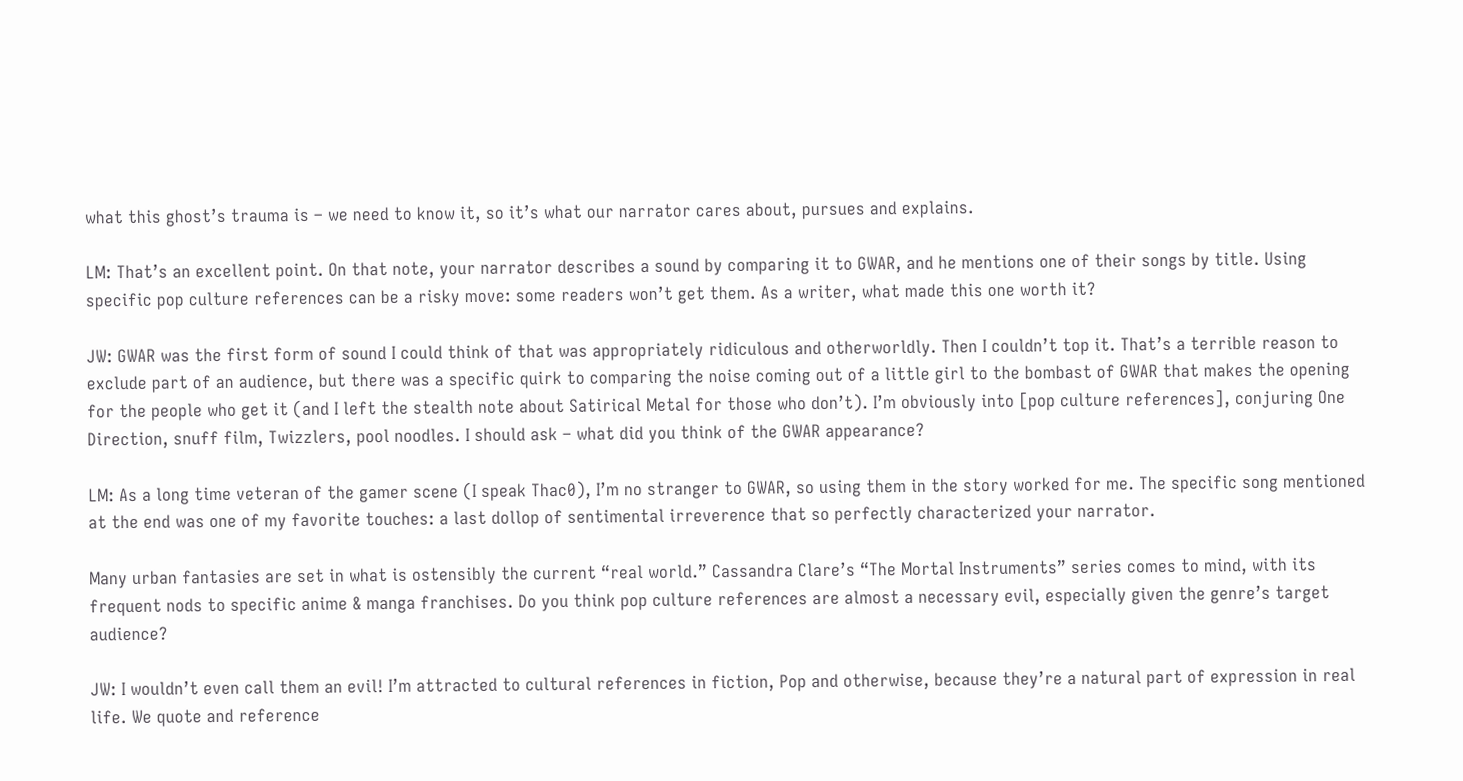what this ghost’s trauma is – we need to know it, so it’s what our narrator cares about, pursues and explains.

LM: That’s an excellent point. On that note, your narrator describes a sound by comparing it to GWAR, and he mentions one of their songs by title. Using specific pop culture references can be a risky move: some readers won’t get them. As a writer, what made this one worth it?

JW: GWAR was the first form of sound I could think of that was appropriately ridiculous and otherworldly. Then I couldn’t top it. That’s a terrible reason to exclude part of an audience, but there was a specific quirk to comparing the noise coming out of a little girl to the bombast of GWAR that makes the opening for the people who get it (and I left the stealth note about Satirical Metal for those who don’t). I’m obviously into [pop culture references], conjuring One Direction, snuff film, Twizzlers, pool noodles. I should ask – what did you think of the GWAR appearance?

LM: As a long time veteran of the gamer scene (I speak Thac0), I’m no stranger to GWAR, so using them in the story worked for me. The specific song mentioned at the end was one of my favorite touches: a last dollop of sentimental irreverence that so perfectly characterized your narrator.

Many urban fantasies are set in what is ostensibly the current “real world.” Cassandra Clare’s “The Mortal Instruments” series comes to mind, with its frequent nods to specific anime & manga franchises. Do you think pop culture references are almost a necessary evil, especially given the genre’s target audience?

JW: I wouldn’t even call them an evil! I’m attracted to cultural references in fiction, Pop and otherwise, because they’re a natural part of expression in real life. We quote and reference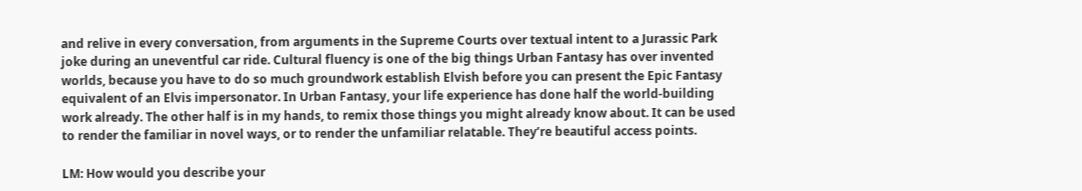and relive in every conversation, from arguments in the Supreme Courts over textual intent to a Jurassic Park joke during an uneventful car ride. Cultural fluency is one of the big things Urban Fantasy has over invented worlds, because you have to do so much groundwork establish Elvish before you can present the Epic Fantasy equivalent of an Elvis impersonator. In Urban Fantasy, your life experience has done half the world-building work already. The other half is in my hands, to remix those things you might already know about. It can be used to render the familiar in novel ways, or to render the unfamiliar relatable. They’re beautiful access points.

LM: How would you describe your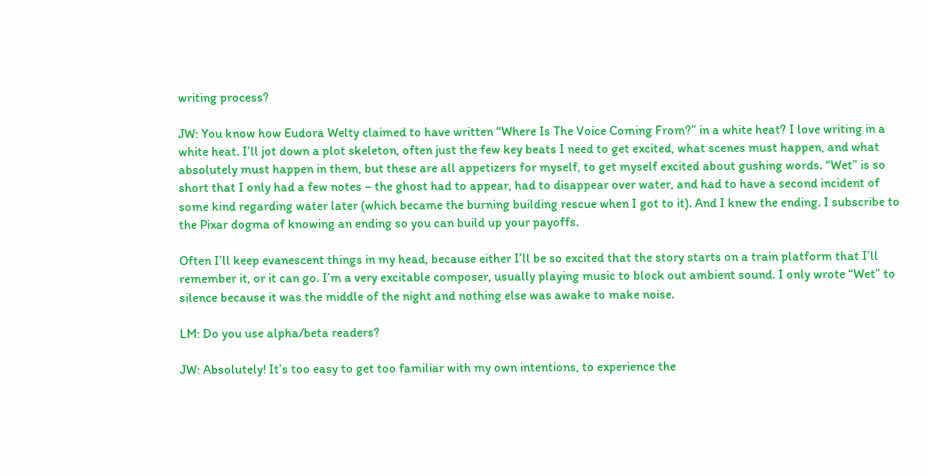writing process?

JW: You know how Eudora Welty claimed to have written “Where Is The Voice Coming From?” in a white heat? I love writing in a white heat. I’ll jot down a plot skeleton, often just the few key beats I need to get excited, what scenes must happen, and what absolutely must happen in them, but these are all appetizers for myself, to get myself excited about gushing words. “Wet” is so short that I only had a few notes – the ghost had to appear, had to disappear over water, and had to have a second incident of some kind regarding water later (which became the burning building rescue when I got to it). And I knew the ending. I subscribe to the Pixar dogma of knowing an ending so you can build up your payoffs.

Often I’ll keep evanescent things in my head, because either I’ll be so excited that the story starts on a train platform that I’ll remember it, or it can go. I’m a very excitable composer, usually playing music to block out ambient sound. I only wrote “Wet” to silence because it was the middle of the night and nothing else was awake to make noise.

LM: Do you use alpha/beta readers?

JW: Absolutely! It’s too easy to get too familiar with my own intentions, to experience the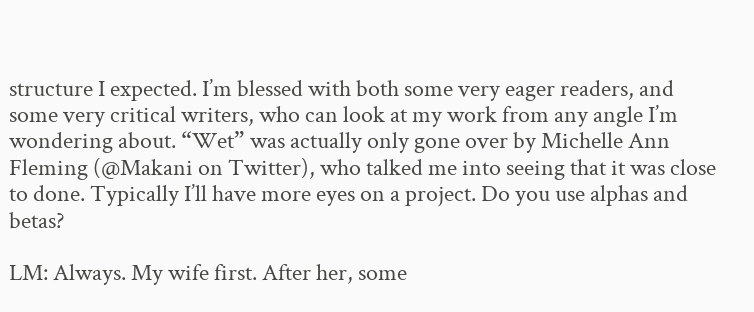structure I expected. I’m blessed with both some very eager readers, and some very critical writers, who can look at my work from any angle I’m wondering about. “Wet” was actually only gone over by Michelle Ann Fleming (@Makani on Twitter), who talked me into seeing that it was close to done. Typically I’ll have more eyes on a project. Do you use alphas and betas?

LM: Always. My wife first. After her, some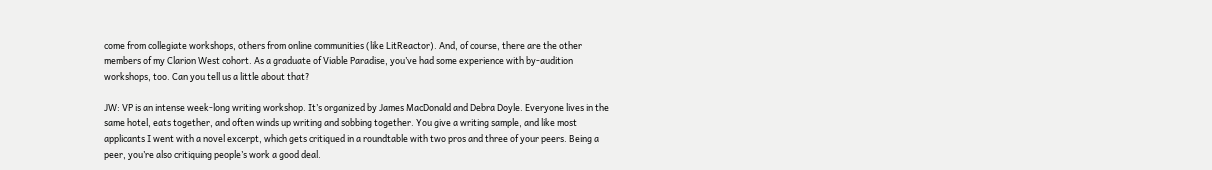come from collegiate workshops, others from online communities (like LitReactor). And, of course, there are the other members of my Clarion West cohort. As a graduate of Viable Paradise, you’ve had some experience with by-audition workshops, too. Can you tell us a little about that?

JW: VP is an intense week-long writing workshop. It’s organized by James MacDonald and Debra Doyle. Everyone lives in the same hotel, eats together, and often winds up writing and sobbing together. You give a writing sample, and like most applicants I went with a novel excerpt, which gets critiqued in a roundtable with two pros and three of your peers. Being a peer, you’re also critiquing people’s work a good deal.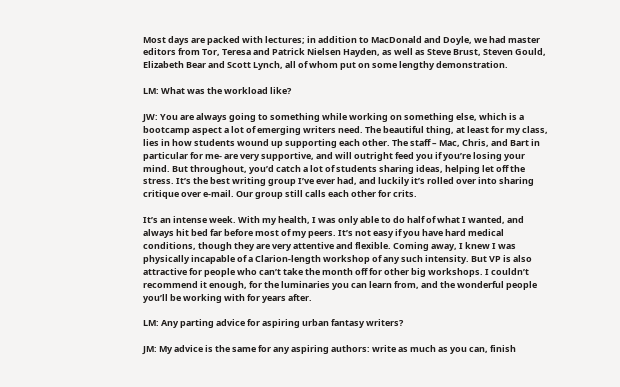Most days are packed with lectures; in addition to MacDonald and Doyle, we had master editors from Tor, Teresa and Patrick Nielsen Hayden, as well as Steve Brust, Steven Gould, Elizabeth Bear and Scott Lynch, all of whom put on some lengthy demonstration.

LM: What was the workload like?

JW: You are always going to something while working on something else, which is a bootcamp aspect a lot of emerging writers need. The beautiful thing, at least for my class, lies in how students wound up supporting each other. The staff – Mac, Chris, and Bart in particular for me- are very supportive, and will outright feed you if you’re losing your mind. But throughout, you’d catch a lot of students sharing ideas, helping let off the stress. It’s the best writing group I’ve ever had, and luckily it’s rolled over into sharing critique over e-mail. Our group still calls each other for crits.

It’s an intense week. With my health, I was only able to do half of what I wanted, and always hit bed far before most of my peers. It’s not easy if you have hard medical conditions, though they are very attentive and flexible. Coming away, I knew I was physically incapable of a Clarion-length workshop of any such intensity. But VP is also attractive for people who can’t take the month off for other big workshops. I couldn’t recommend it enough, for the luminaries you can learn from, and the wonderful people you’ll be working with for years after.

LM: Any parting advice for aspiring urban fantasy writers?

JM: My advice is the same for any aspiring authors: write as much as you can, finish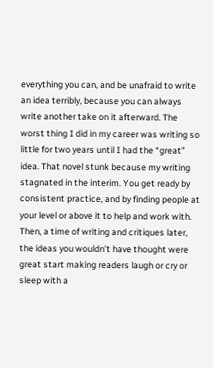everything you can, and be unafraid to write an idea terribly, because you can always write another take on it afterward. The worst thing I did in my career was writing so little for two years until I had the “great” idea. That novel stunk because my writing stagnated in the interim. You get ready by consistent practice, and by finding people at your level or above it to help and work with. Then, a time of writing and critiques later, the ideas you wouldn’t have thought were great start making readers laugh or cry or sleep with a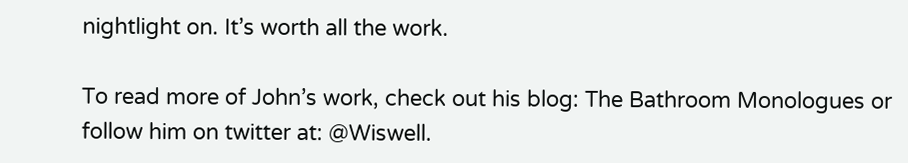nightlight on. It’s worth all the work.

To read more of John’s work, check out his blog: The Bathroom Monologues or follow him on twitter at: @Wiswell.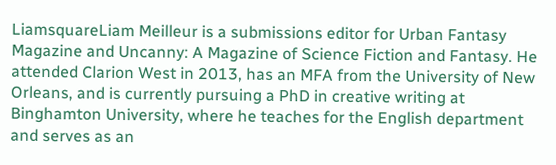LiamsquareLiam Meilleur is a submissions editor for Urban Fantasy Magazine and Uncanny: A Magazine of Science Fiction and Fantasy. He attended Clarion West in 2013, has an MFA from the University of New Orleans, and is currently pursuing a PhD in creative writing at Binghamton University, where he teaches for the English department and serves as an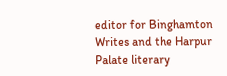editor for Binghamton Writes and the Harpur Palate literary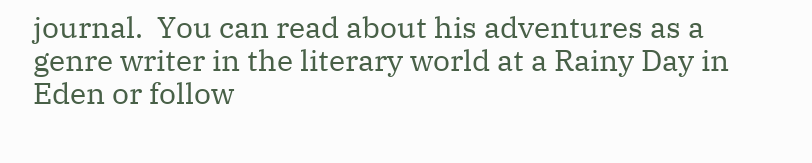journal.  You can read about his adventures as a genre writer in the literary world at a Rainy Day in Eden or follow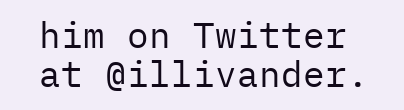him on Twitter at @illivander.